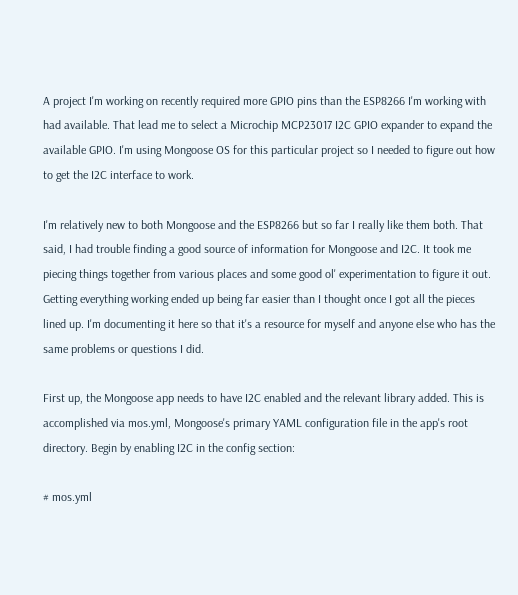A project I'm working on recently required more GPIO pins than the ESP8266 I'm working with had available. That lead me to select a Microchip MCP23017 I2C GPIO expander to expand the available GPIO. I'm using Mongoose OS for this particular project so I needed to figure out how to get the I2C interface to work.

I'm relatively new to both Mongoose and the ESP8266 but so far I really like them both. That said, I had trouble finding a good source of information for Mongoose and I2C. It took me piecing things together from various places and some good ol' experimentation to figure it out. Getting everything working ended up being far easier than I thought once I got all the pieces lined up. I'm documenting it here so that it's a resource for myself and anyone else who has the same problems or questions I did.

First up, the Mongoose app needs to have I2C enabled and the relevant library added. This is accomplished via mos.yml, Mongoose's primary YAML configuration file in the app's root directory. Begin by enabling I2C in the config section:

# mos.yml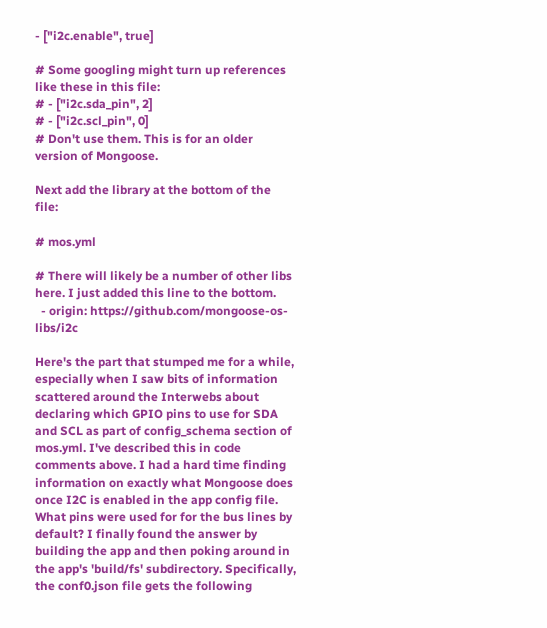- ["i2c.enable", true]

# Some googling might turn up references like these in this file:
# - ["i2c.sda_pin", 2]
# - ["i2c.scl_pin", 0]
# Don't use them. This is for an older version of Mongoose.

Next add the library at the bottom of the file:

# mos.yml

# There will likely be a number of other libs here. I just added this line to the bottom.
  - origin: https://github.com/mongoose-os-libs/i2c

Here's the part that stumped me for a while, especially when I saw bits of information scattered around the Interwebs about declaring which GPIO pins to use for SDA and SCL as part of config_schema section of mos.yml. I've described this in code comments above. I had a hard time finding information on exactly what Mongoose does once I2C is enabled in the app config file. What pins were used for for the bus lines by default? I finally found the answer by building the app and then poking around in the app's 'build/fs' subdirectory. Specifically, the conf0.json file gets the following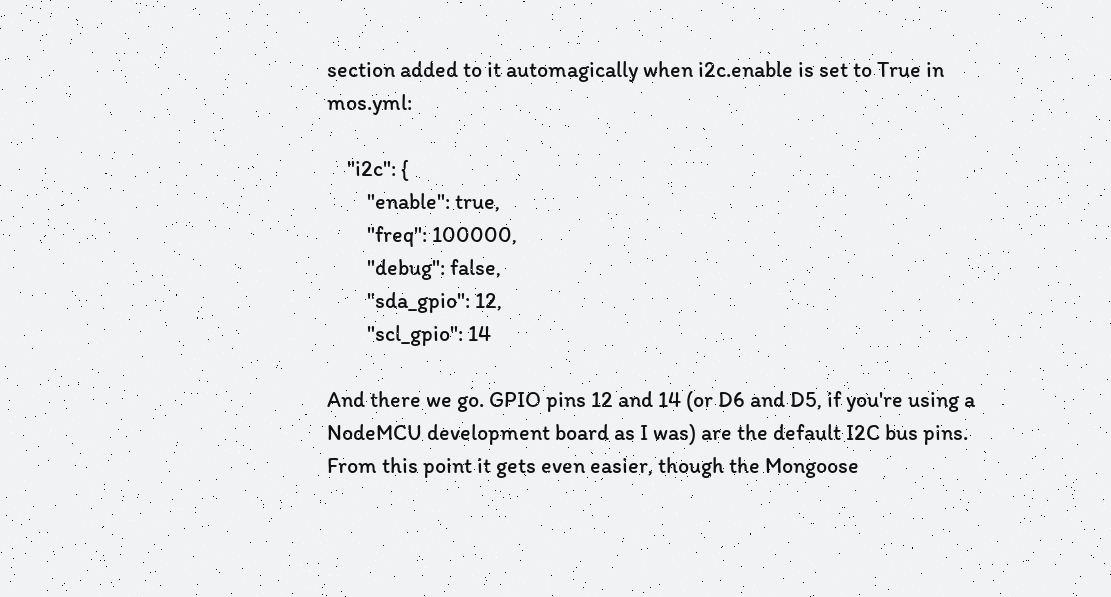section added to it automagically when i2c.enable is set to True in mos.yml:

    "i2c": {
        "enable": true,
        "freq": 100000,
        "debug": false,
        "sda_gpio": 12,
        "scl_gpio": 14

And there we go. GPIO pins 12 and 14 (or D6 and D5, if you're using a NodeMCU development board as I was) are the default I2C bus pins. From this point it gets even easier, though the Mongoose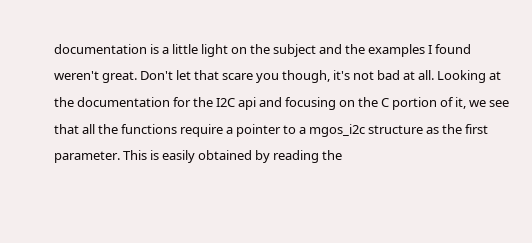documentation is a little light on the subject and the examples I found weren't great. Don't let that scare you though, it's not bad at all. Looking at the documentation for the I2C api and focusing on the C portion of it, we see that all the functions require a pointer to a mgos_i2c structure as the first parameter. This is easily obtained by reading the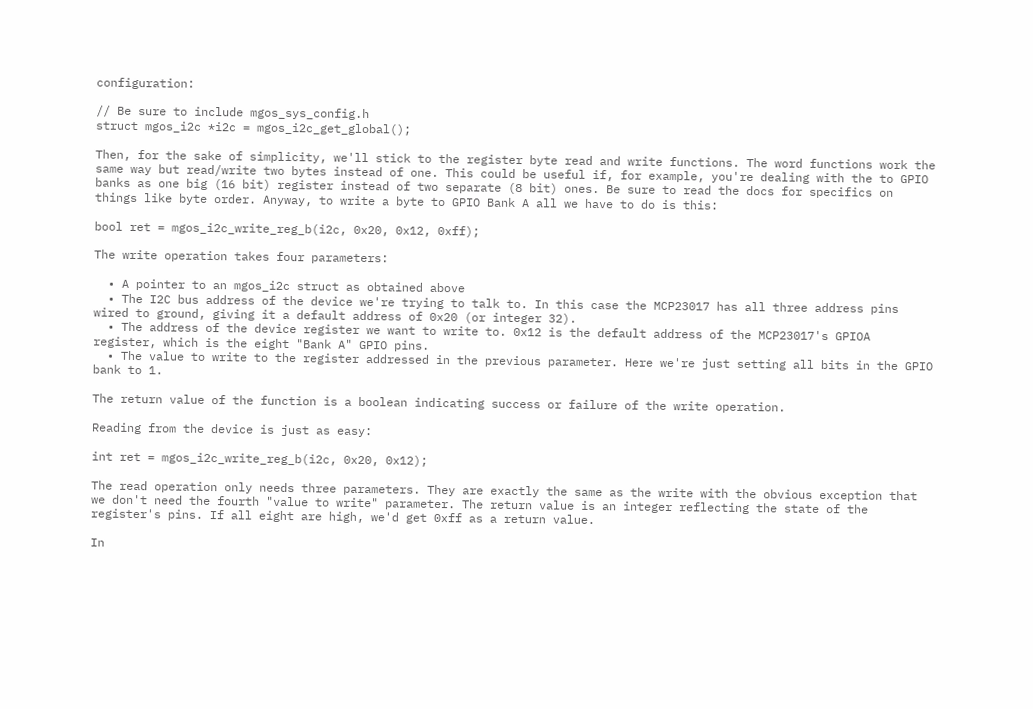configuration:

// Be sure to include mgos_sys_config.h
struct mgos_i2c *i2c = mgos_i2c_get_global();

Then, for the sake of simplicity, we'll stick to the register byte read and write functions. The word functions work the same way but read/write two bytes instead of one. This could be useful if, for example, you're dealing with the to GPIO banks as one big (16 bit) register instead of two separate (8 bit) ones. Be sure to read the docs for specifics on things like byte order. Anyway, to write a byte to GPIO Bank A all we have to do is this:

bool ret = mgos_i2c_write_reg_b(i2c, 0x20, 0x12, 0xff);

The write operation takes four parameters:

  • A pointer to an mgos_i2c struct as obtained above
  • The I2C bus address of the device we're trying to talk to. In this case the MCP23017 has all three address pins wired to ground, giving it a default address of 0x20 (or integer 32).
  • The address of the device register we want to write to. 0x12 is the default address of the MCP23017's GPIOA register, which is the eight "Bank A" GPIO pins.
  • The value to write to the register addressed in the previous parameter. Here we're just setting all bits in the GPIO bank to 1.

The return value of the function is a boolean indicating success or failure of the write operation.

Reading from the device is just as easy:

int ret = mgos_i2c_write_reg_b(i2c, 0x20, 0x12);

The read operation only needs three parameters. They are exactly the same as the write with the obvious exception that we don't need the fourth "value to write" parameter. The return value is an integer reflecting the state of the register's pins. If all eight are high, we'd get 0xff as a return value.

In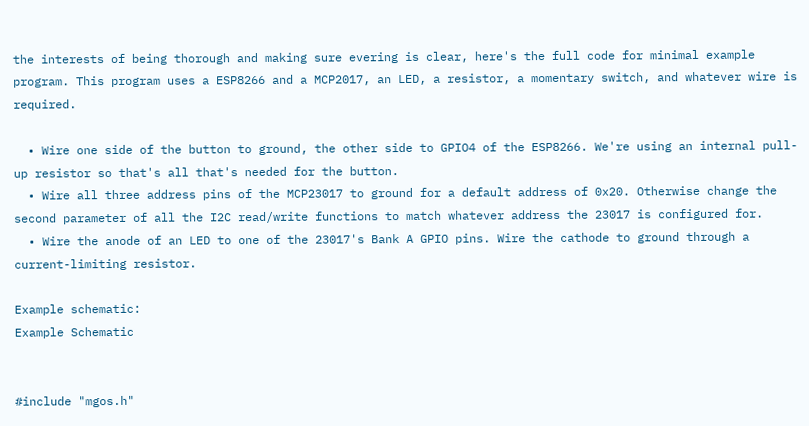the interests of being thorough and making sure evering is clear, here's the full code for minimal example program. This program uses a ESP8266 and a MCP2017, an LED, a resistor, a momentary switch, and whatever wire is required.

  • Wire one side of the button to ground, the other side to GPIO4 of the ESP8266. We're using an internal pull-up resistor so that's all that's needed for the button.
  • Wire all three address pins of the MCP23017 to ground for a default address of 0x20. Otherwise change the second parameter of all the I2C read/write functions to match whatever address the 23017 is configured for.
  • Wire the anode of an LED to one of the 23017's Bank A GPIO pins. Wire the cathode to ground through a current-limiting resistor.

Example schematic:
Example Schematic


#include "mgos.h"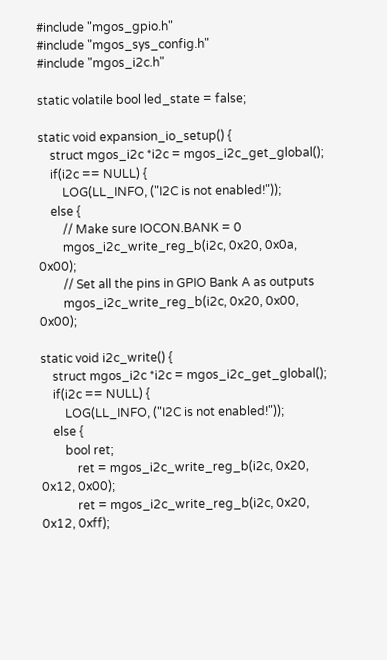#include "mgos_gpio.h"
#include "mgos_sys_config.h"
#include "mgos_i2c.h"

static volatile bool led_state = false;

static void expansion_io_setup() {
    struct mgos_i2c *i2c = mgos_i2c_get_global();
    if(i2c == NULL) {
        LOG(LL_INFO, ("I2C is not enabled!"));
    else {
        // Make sure IOCON.BANK = 0
        mgos_i2c_write_reg_b(i2c, 0x20, 0x0a, 0x00);
        // Set all the pins in GPIO Bank A as outputs
        mgos_i2c_write_reg_b(i2c, 0x20, 0x00, 0x00);

static void i2c_write() {
    struct mgos_i2c *i2c = mgos_i2c_get_global();
    if(i2c == NULL) {
        LOG(LL_INFO, ("I2C is not enabled!"));
    else {
        bool ret;
            ret = mgos_i2c_write_reg_b(i2c, 0x20, 0x12, 0x00);
            ret = mgos_i2c_write_reg_b(i2c, 0x20, 0x12, 0xff);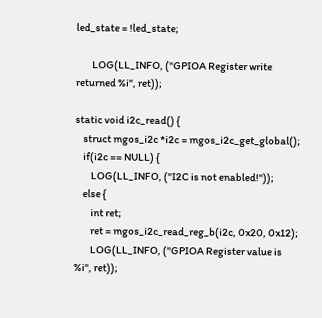led_state = !led_state;

        LOG(LL_INFO, ("GPIOA Register write returned %i", ret));

static void i2c_read() {
    struct mgos_i2c *i2c = mgos_i2c_get_global();
    if(i2c == NULL) {
        LOG(LL_INFO, ("I2C is not enabled!"));
    else {
        int ret;
        ret = mgos_i2c_read_reg_b(i2c, 0x20, 0x12);
        LOG(LL_INFO, ("GPIOA Register value is %i", ret));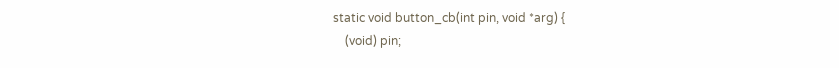static void button_cb(int pin, void *arg) {
    (void) pin;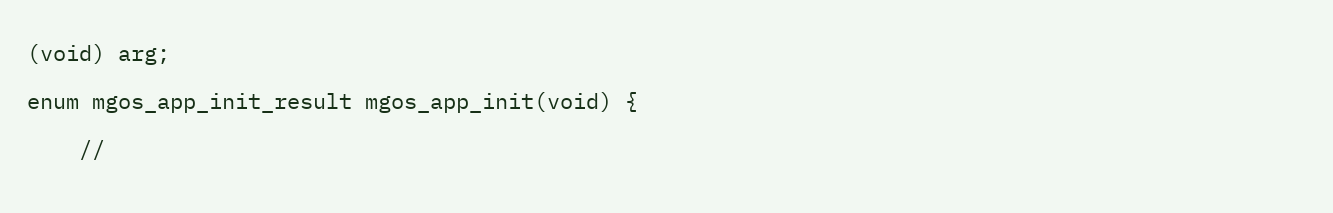(void) arg;

enum mgos_app_init_result mgos_app_init(void) {

    //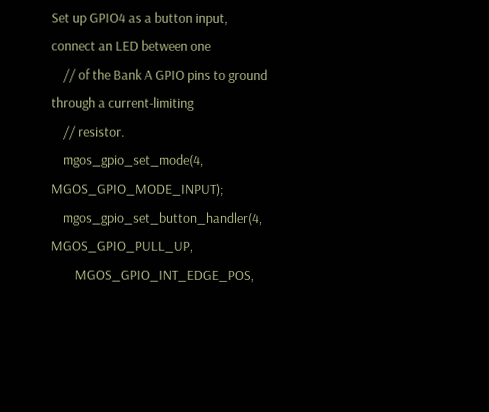Set up GPIO4 as a button input, connect an LED between one
    // of the Bank A GPIO pins to ground through a current-limiting
    // resistor.
    mgos_gpio_set_mode(4, MGOS_GPIO_MODE_INPUT);
    mgos_gpio_set_button_handler(4, MGOS_GPIO_PULL_UP,
        MGOS_GPIO_INT_EDGE_POS,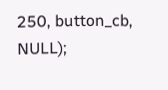250, button_cb, NULL);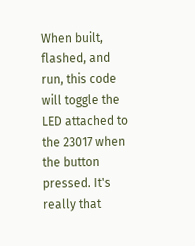When built, flashed, and run, this code will toggle the LED attached to the 23017 when the button pressed. It's really that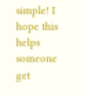simple! I hope this helps someone get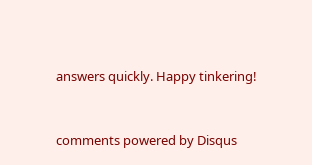answers quickly. Happy tinkering!


comments powered by Disqus